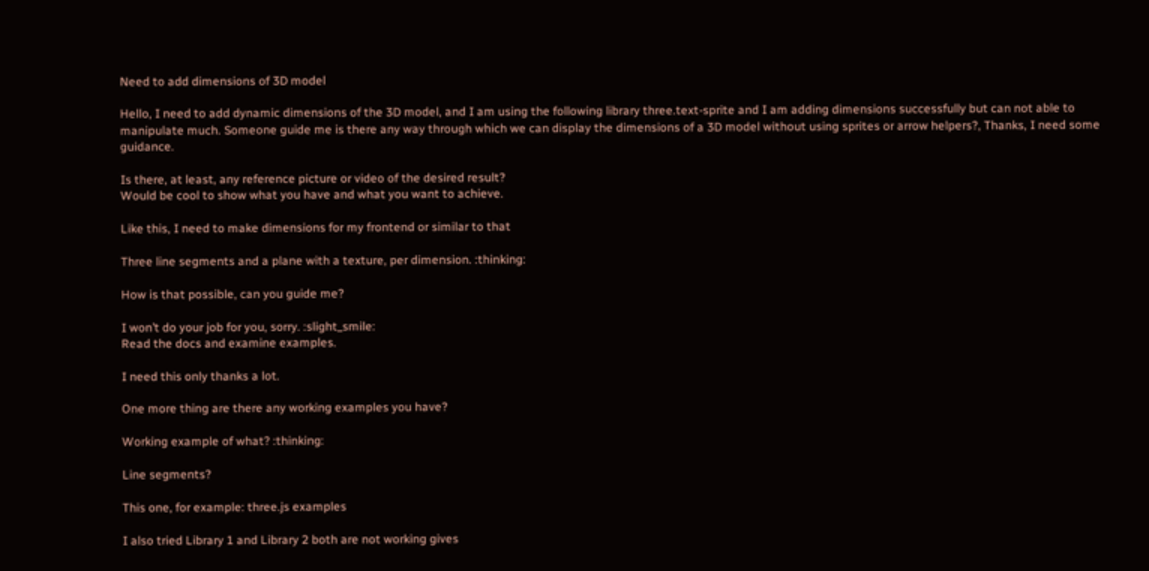Need to add dimensions of 3D model

Hello, I need to add dynamic dimensions of the 3D model, and I am using the following library three.text-sprite and I am adding dimensions successfully but can not able to manipulate much. Someone guide me is there any way through which we can display the dimensions of a 3D model without using sprites or arrow helpers?, Thanks, I need some guidance.

Is there, at least, any reference picture or video of the desired result?
Would be cool to show what you have and what you want to achieve.

Like this, I need to make dimensions for my frontend or similar to that

Three line segments and a plane with a texture, per dimension. :thinking:

How is that possible, can you guide me?

I won’t do your job for you, sorry. :slight_smile:
Read the docs and examine examples.

I need this only thanks a lot.

One more thing are there any working examples you have?

Working example of what? :thinking:

Line segments?

This one, for example: three.js examples

I also tried Library 1 and Library 2 both are not working gives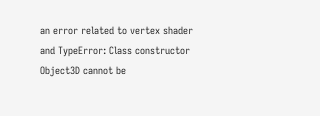an error related to vertex shader and TypeError: Class constructor Object3D cannot be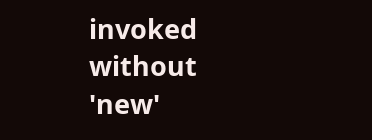invoked without 'new'